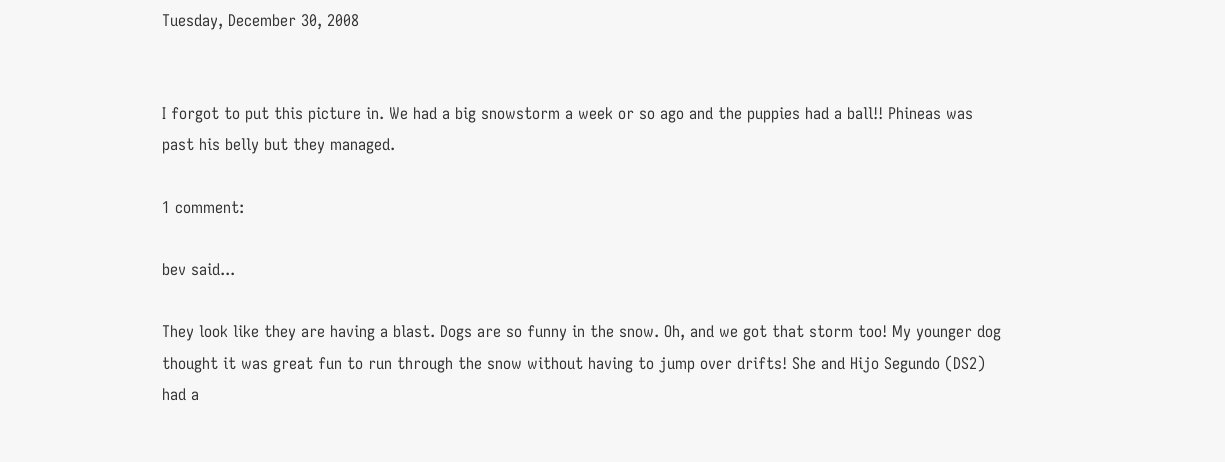Tuesday, December 30, 2008


I forgot to put this picture in. We had a big snowstorm a week or so ago and the puppies had a ball!! Phineas was past his belly but they managed.

1 comment:

bev said...

They look like they are having a blast. Dogs are so funny in the snow. Oh, and we got that storm too! My younger dog thought it was great fun to run through the snow without having to jump over drifts! She and Hijo Segundo (DS2) had a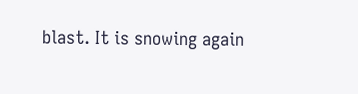blast. It is snowing again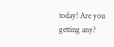today! Are you getting any?